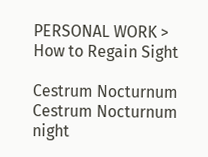PERSONAL WORK > How to Regain Sight

Cestrum Nocturnum
Cestrum Nocturnum
night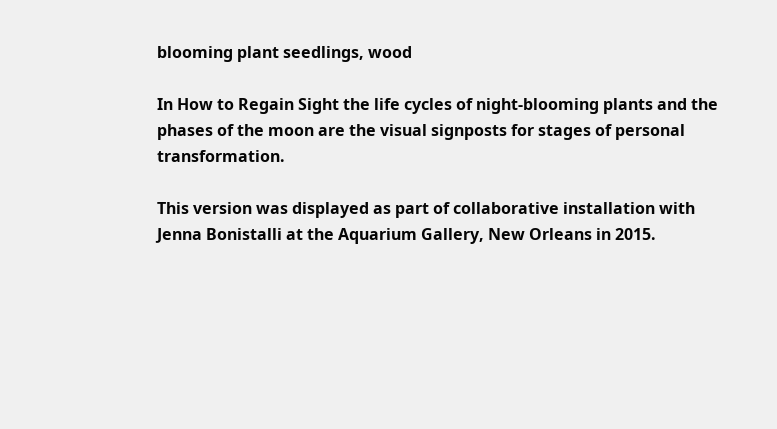blooming plant seedlings, wood

In How to Regain Sight the life cycles of night-blooming plants and the phases of the moon are the visual signposts for stages of personal transformation.

This version was displayed as part of collaborative installation with Jenna Bonistalli at the Aquarium Gallery, New Orleans in 2015.